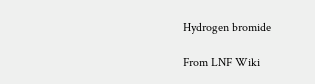Hydrogen bromide

From LNF Wiki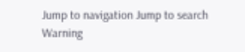Jump to navigation Jump to search
Warning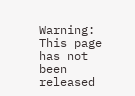Warning: This page has not been released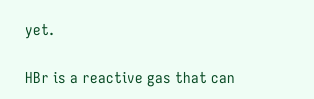yet.

HBr is a reactive gas that can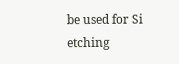be used for Si etching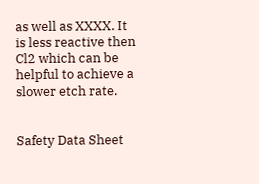as well as XXXX. It is less reactive then Cl2 which can be helpful to achieve a slower etch rate.


Safety Data Sheet